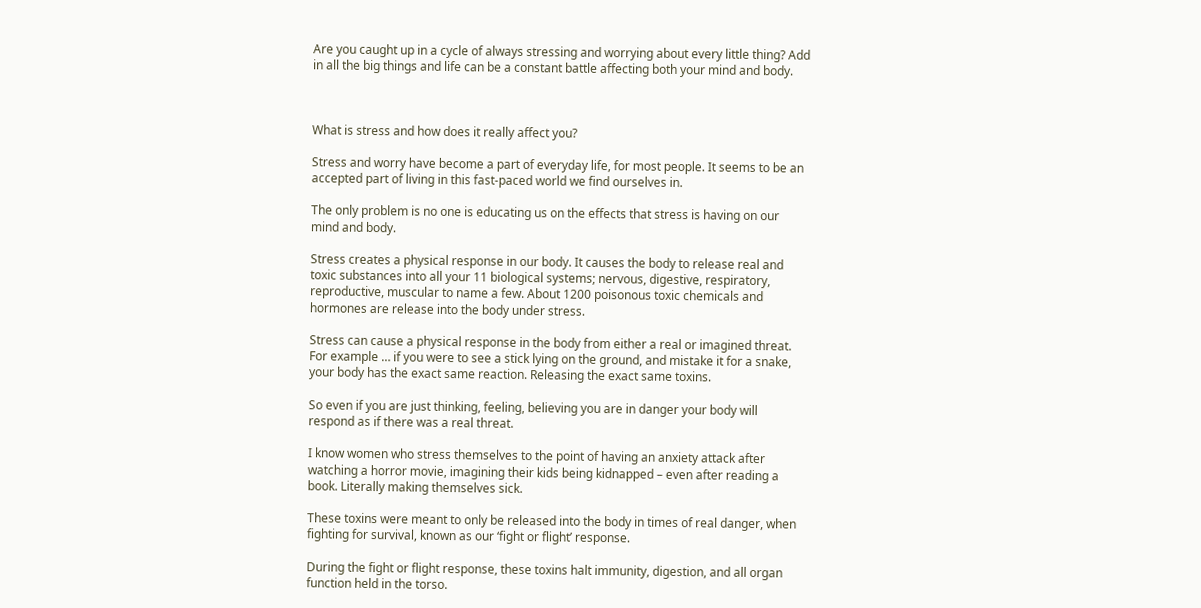Are you caught up in a cycle of always stressing and worrying about every little thing? Add in all the big things and life can be a constant battle affecting both your mind and body.



What is stress and how does it really affect you?

Stress and worry have become a part of everyday life, for most people. It seems to be an accepted part of living in this fast-paced world we find ourselves in.

The only problem is no one is educating us on the effects that stress is having on our mind and body.

Stress creates a physical response in our body. It causes the body to release real and toxic substances into all your 11 biological systems; nervous, digestive, respiratory, reproductive, muscular to name a few. About 1200 poisonous toxic chemicals and hormones are release into the body under stress.

Stress can cause a physical response in the body from either a real or imagined threat. For example … if you were to see a stick lying on the ground, and mistake it for a snake, your body has the exact same reaction. Releasing the exact same toxins.

So even if you are just thinking, feeling, believing you are in danger your body will respond as if there was a real threat.

I know women who stress themselves to the point of having an anxiety attack after watching a horror movie, imagining their kids being kidnapped – even after reading a book. Literally making themselves sick.

These toxins were meant to only be released into the body in times of real danger, when fighting for survival, known as our ‘fight or flight’ response.

During the fight or flight response, these toxins halt immunity, digestion, and all organ function held in the torso.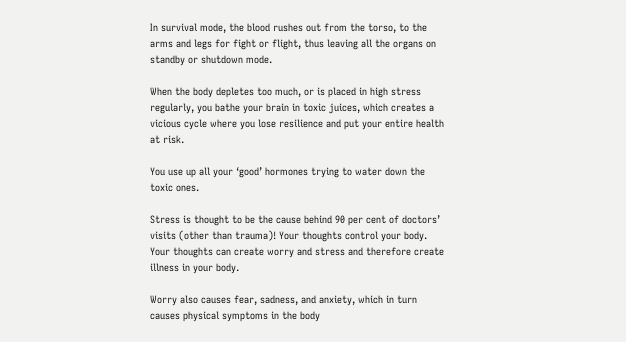In survival mode, the blood rushes out from the torso, to the arms and legs for fight or flight, thus leaving all the organs on standby or shutdown mode.

When the body depletes too much, or is placed in high stress regularly, you bathe your brain in toxic juices, which creates a vicious cycle where you lose resilience and put your entire health at risk.

You use up all your ‘good’ hormones trying to water down the toxic ones.

Stress is thought to be the cause behind 90 per cent of doctors’ visits (other than trauma)! Your thoughts control your body. Your thoughts can create worry and stress and therefore create illness in your body.

Worry also causes fear, sadness, and anxiety, which in turn causes physical symptoms in the body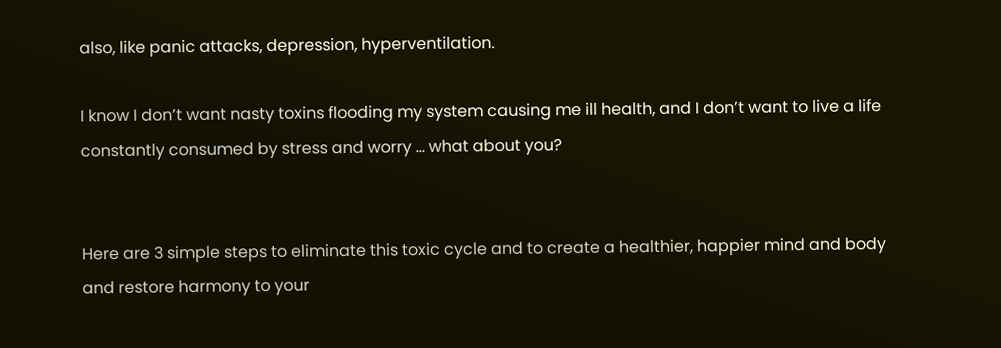also, like panic attacks, depression, hyperventilation.

I know I don’t want nasty toxins flooding my system causing me ill health, and I don’t want to live a life constantly consumed by stress and worry … what about you?


Here are 3 simple steps to eliminate this toxic cycle and to create a healthier, happier mind and body and restore harmony to your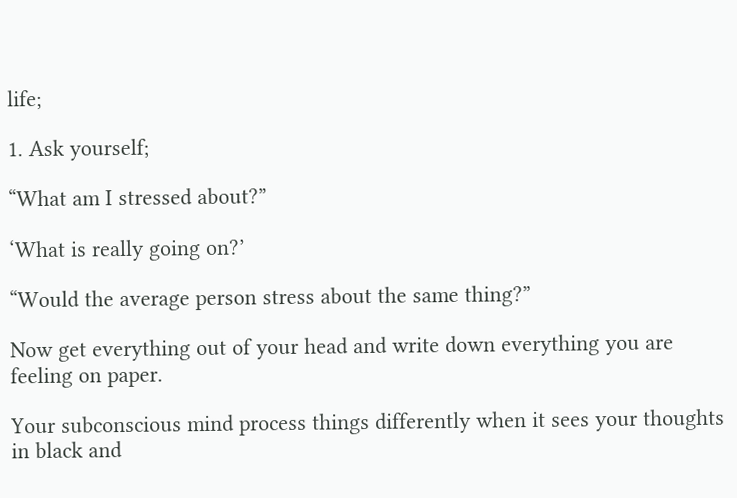life;

1. Ask yourself;

“What am I stressed about?”

‘What is really going on?’

“Would the average person stress about the same thing?”

Now get everything out of your head and write down everything you are feeling on paper.

Your subconscious mind process things differently when it sees your thoughts in black and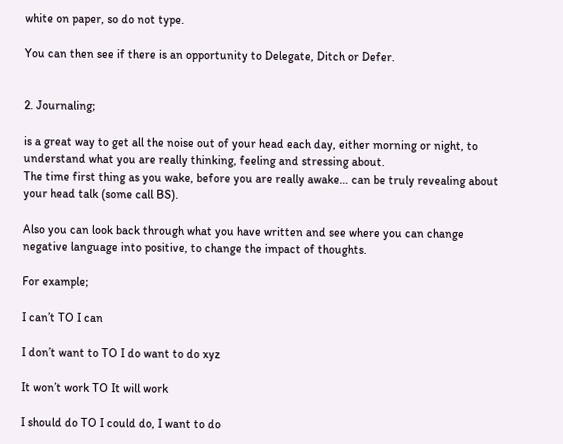white on paper, so do not type.

You can then see if there is an opportunity to Delegate, Ditch or Defer.


2. Journaling;

is a great way to get all the noise out of your head each day, either morning or night, to understand what you are really thinking, feeling and stressing about.
The time first thing as you wake, before you are really awake… can be truly revealing about your head talk (some call BS).

Also you can look back through what you have written and see where you can change negative language into positive, to change the impact of thoughts.

For example;

I can’t TO I can

I don’t want to TO I do want to do xyz

It won’t work TO It will work

I should do TO I could do, I want to do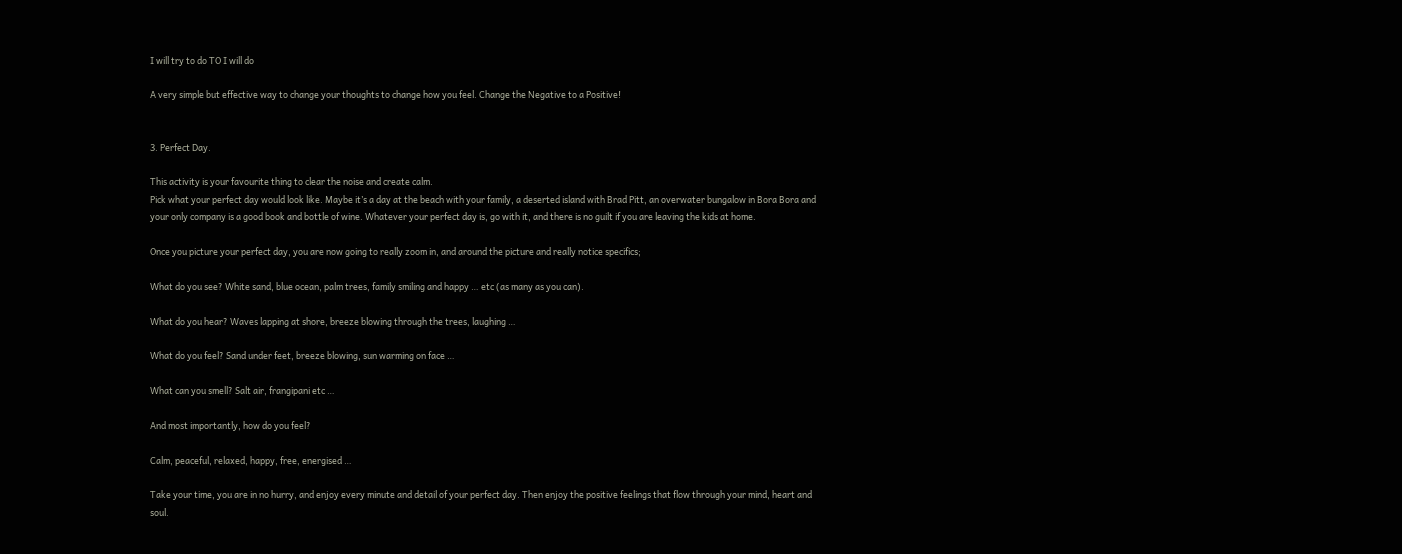I will try to do TO I will do

A very simple but effective way to change your thoughts to change how you feel. Change the Negative to a Positive!


3. Perfect Day.

This activity is your favourite thing to clear the noise and create calm.
Pick what your perfect day would look like. Maybe it’s a day at the beach with your family, a deserted island with Brad Pitt, an overwater bungalow in Bora Bora and your only company is a good book and bottle of wine. Whatever your perfect day is, go with it, and there is no guilt if you are leaving the kids at home.

Once you picture your perfect day, you are now going to really zoom in, and around the picture and really notice specifics;

What do you see? White sand, blue ocean, palm trees, family smiling and happy … etc (as many as you can).

What do you hear? Waves lapping at shore, breeze blowing through the trees, laughing …

What do you feel? Sand under feet, breeze blowing, sun warming on face …

What can you smell? Salt air, frangipani etc …

And most importantly, how do you feel?

Calm, peaceful, relaxed, happy, free, energised …

Take your time, you are in no hurry, and enjoy every minute and detail of your perfect day. Then enjoy the positive feelings that flow through your mind, heart and soul.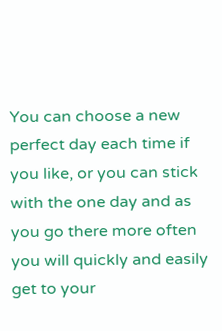You can choose a new perfect day each time if you like, or you can stick with the one day and as you go there more often you will quickly and easily get to your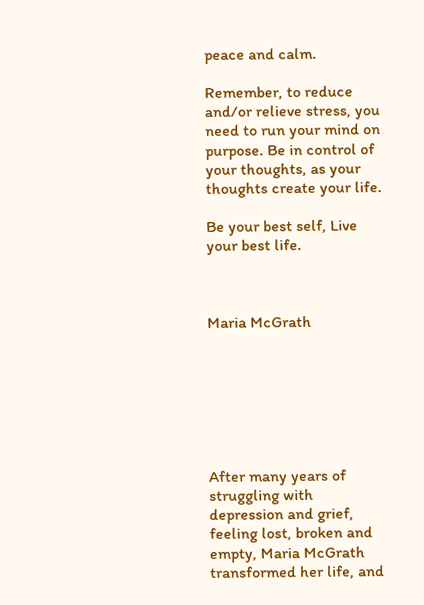peace and calm.

Remember, to reduce and/or relieve stress, you need to run your mind on purpose. Be in control of your thoughts, as your thoughts create your life.

Be your best self, Live your best life.



Maria McGrath







After many years of struggling with depression and grief, feeling lost, broken and empty, Maria McGrath transformed her life, and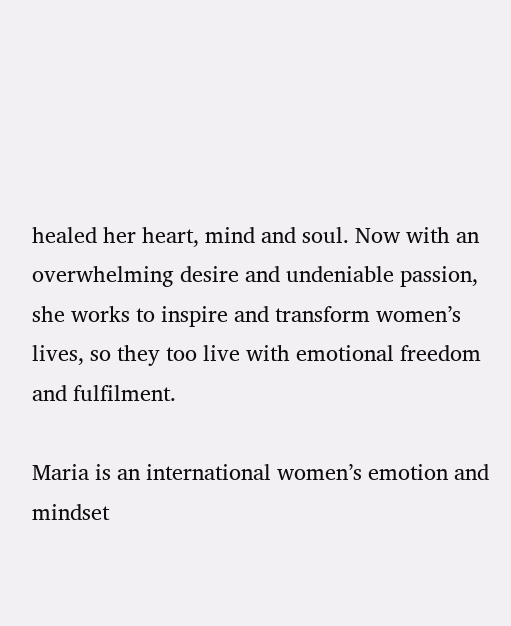healed her heart, mind and soul. Now with an overwhelming desire and undeniable passion, she works to inspire and transform women’s lives, so they too live with emotional freedom and fulfilment.

Maria is an international women’s emotion and mindset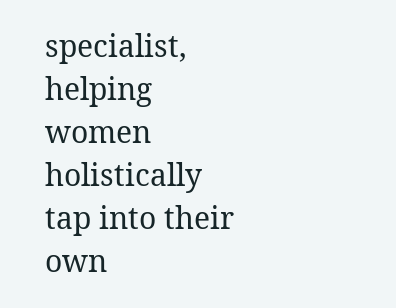specialist, helping women holistically tap into their own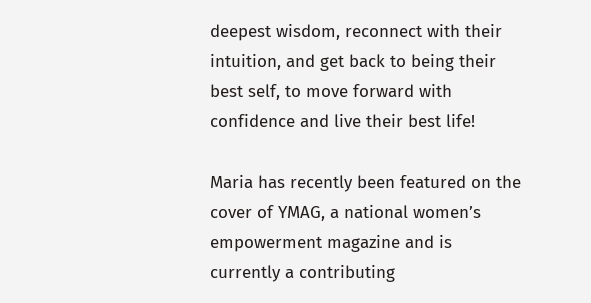deepest wisdom, reconnect with their intuition, and get back to being their best self, to move forward with confidence and live their best life!

Maria has recently been featured on the cover of YMAG, a national women’s empowerment magazine and is currently a contributing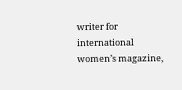writer for international women’s magazine,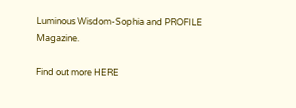Luminous Wisdom-Sophia and PROFILE Magazine.

Find out more HERE